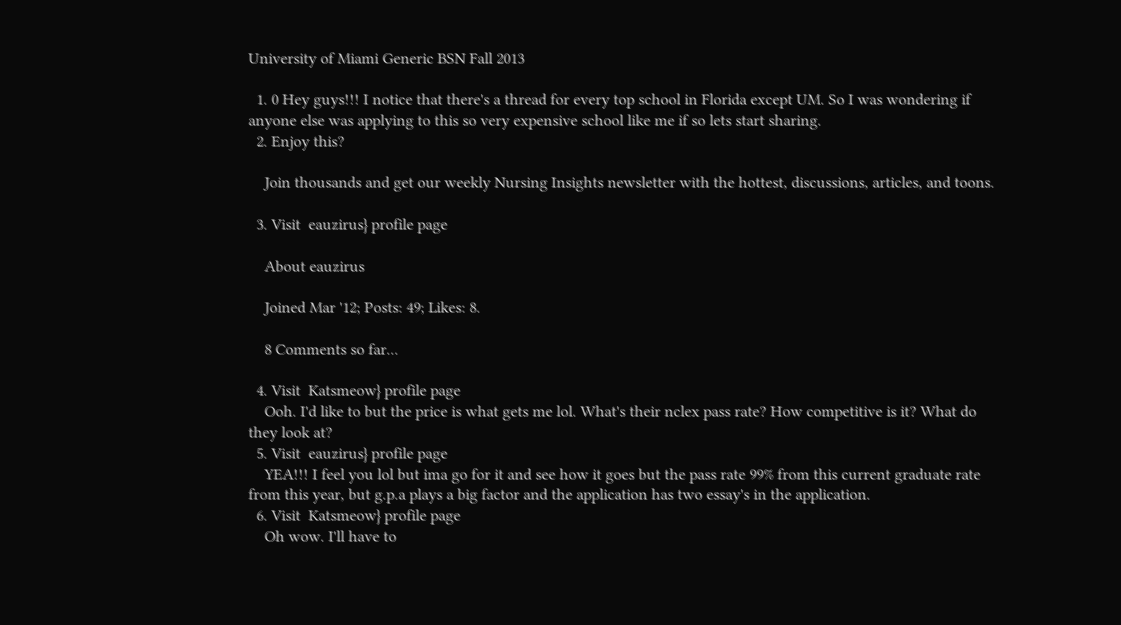University of Miami Generic BSN Fall 2013

  1. 0 Hey guys!!! I notice that there's a thread for every top school in Florida except UM. So I was wondering if anyone else was applying to this so very expensive school like me if so lets start sharing.
  2. Enjoy this?

    Join thousands and get our weekly Nursing Insights newsletter with the hottest, discussions, articles, and toons.

  3. Visit  eauzirus} profile page

    About eauzirus

    Joined Mar '12; Posts: 49; Likes: 8.

    8 Comments so far...

  4. Visit  Katsmeow} profile page
    Ooh. I'd like to but the price is what gets me lol. What's their nclex pass rate? How competitive is it? What do they look at?
  5. Visit  eauzirus} profile page
    YEA!!! I feel you lol but ima go for it and see how it goes but the pass rate 99% from this current graduate rate from this year, but g.p.a plays a big factor and the application has two essay's in the application.
  6. Visit  Katsmeow} profile page
    Oh wow. I'll have to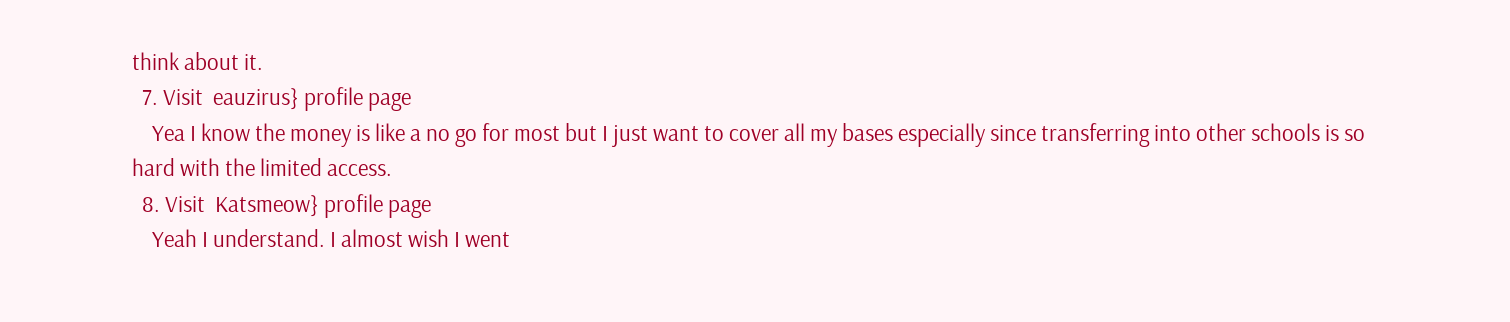think about it.
  7. Visit  eauzirus} profile page
    Yea I know the money is like a no go for most but I just want to cover all my bases especially since transferring into other schools is so hard with the limited access.
  8. Visit  Katsmeow} profile page
    Yeah I understand. I almost wish I went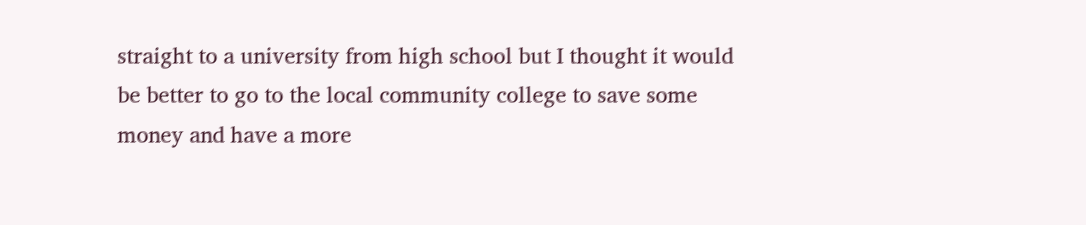straight to a university from high school but I thought it would be better to go to the local community college to save some money and have a more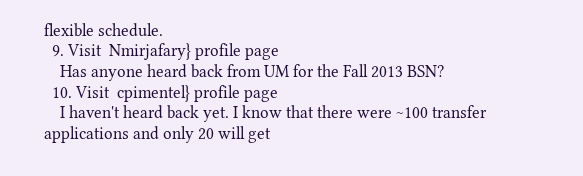flexible schedule.
  9. Visit  Nmirjafary} profile page
    Has anyone heard back from UM for the Fall 2013 BSN?
  10. Visit  cpimentel} profile page
    I haven't heard back yet. I know that there were ~100 transfer applications and only 20 will get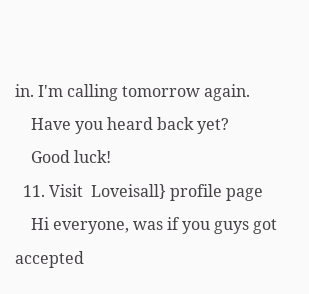in. I'm calling tomorrow again.
    Have you heard back yet?
    Good luck!
  11. Visit  Loveisall} profile page
    Hi everyone, was if you guys got accepted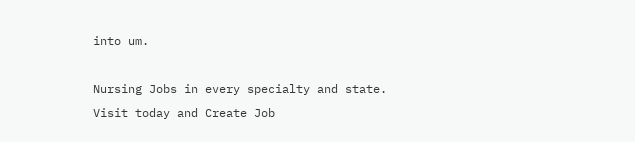into um.

Nursing Jobs in every specialty and state. Visit today and Create Job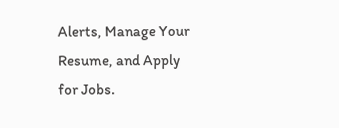Alerts, Manage Your Resume, and Apply for Jobs.